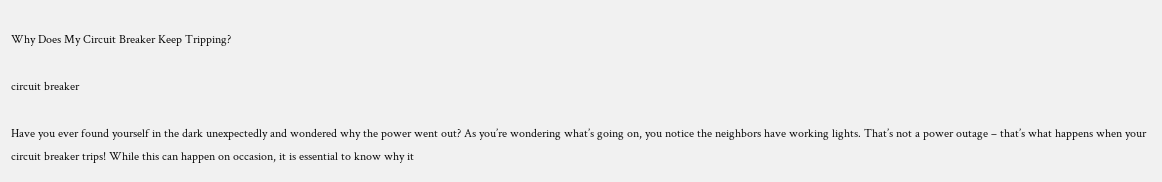Why Does My Circuit Breaker Keep Tripping?

circuit breaker

Have you ever found yourself in the dark unexpectedly and wondered why the power went out? As you’re wondering what’s going on, you notice the neighbors have working lights. That’s not a power outage – that’s what happens when your circuit breaker trips! While this can happen on occasion, it is essential to know why it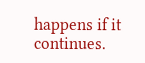happens if it continues.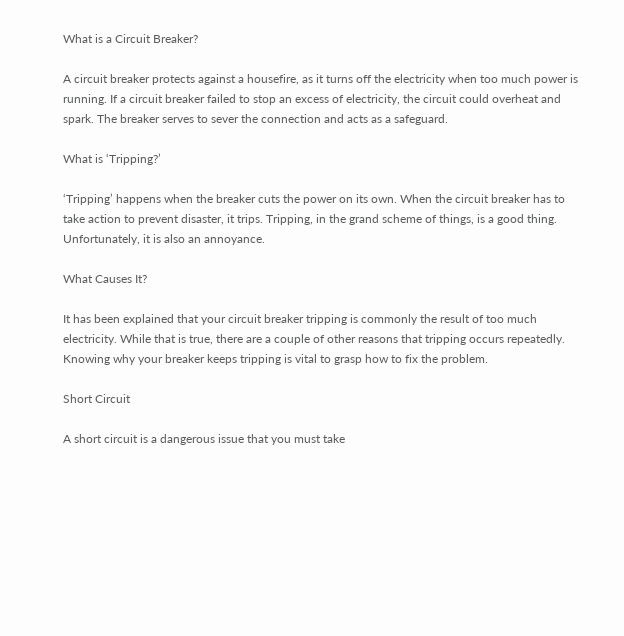What is a Circuit Breaker?

A circuit breaker protects against a housefire, as it turns off the electricity when too much power is running. If a circuit breaker failed to stop an excess of electricity, the circuit could overheat and spark. The breaker serves to sever the connection and acts as a safeguard.

What is ‘Tripping?’

‘Tripping’ happens when the breaker cuts the power on its own. When the circuit breaker has to take action to prevent disaster, it trips. Tripping, in the grand scheme of things, is a good thing. Unfortunately, it is also an annoyance.

What Causes It?

It has been explained that your circuit breaker tripping is commonly the result of too much electricity. While that is true, there are a couple of other reasons that tripping occurs repeatedly. Knowing why your breaker keeps tripping is vital to grasp how to fix the problem.

Short Circuit

A short circuit is a dangerous issue that you must take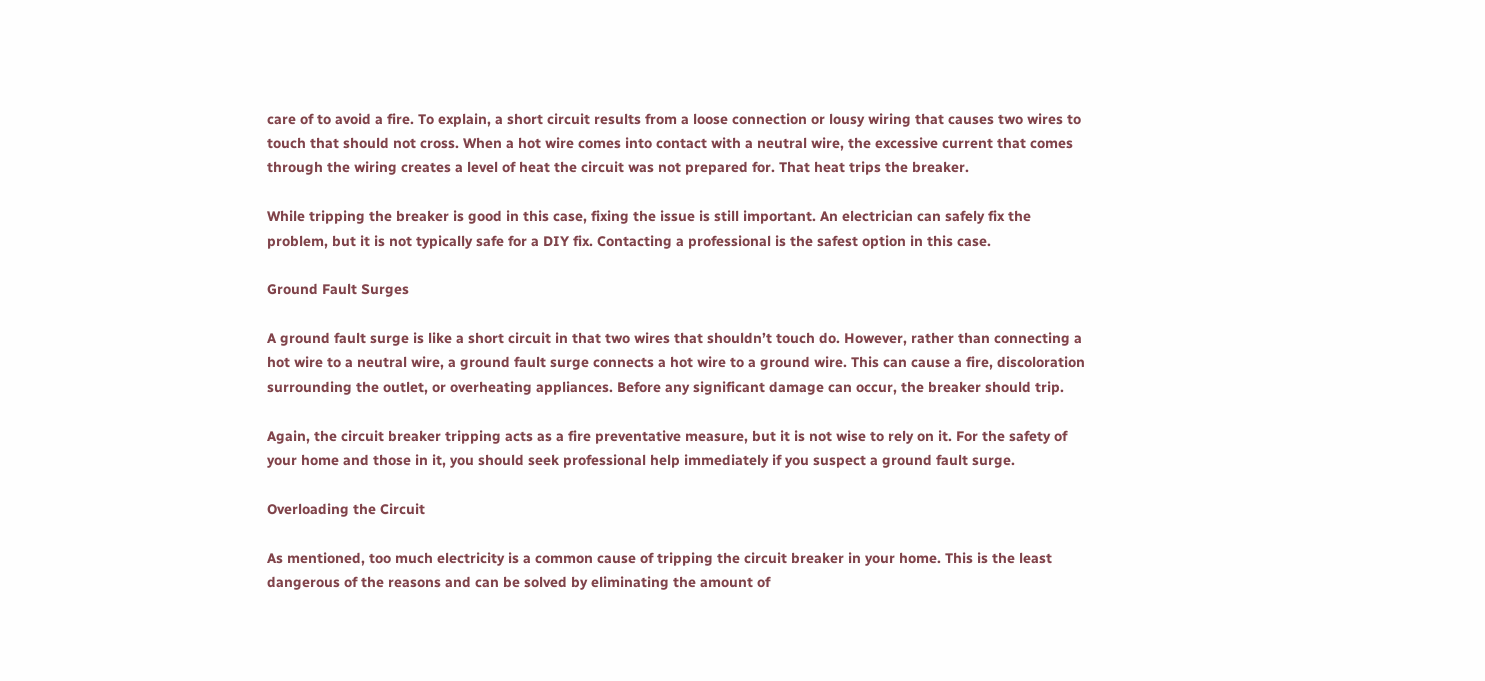care of to avoid a fire. To explain, a short circuit results from a loose connection or lousy wiring that causes two wires to touch that should not cross. When a hot wire comes into contact with a neutral wire, the excessive current that comes through the wiring creates a level of heat the circuit was not prepared for. That heat trips the breaker.

While tripping the breaker is good in this case, fixing the issue is still important. An electrician can safely fix the problem, but it is not typically safe for a DIY fix. Contacting a professional is the safest option in this case.

Ground Fault Surges

A ground fault surge is like a short circuit in that two wires that shouldn’t touch do. However, rather than connecting a hot wire to a neutral wire, a ground fault surge connects a hot wire to a ground wire. This can cause a fire, discoloration surrounding the outlet, or overheating appliances. Before any significant damage can occur, the breaker should trip.

Again, the circuit breaker tripping acts as a fire preventative measure, but it is not wise to rely on it. For the safety of your home and those in it, you should seek professional help immediately if you suspect a ground fault surge.

Overloading the Circuit

As mentioned, too much electricity is a common cause of tripping the circuit breaker in your home. This is the least dangerous of the reasons and can be solved by eliminating the amount of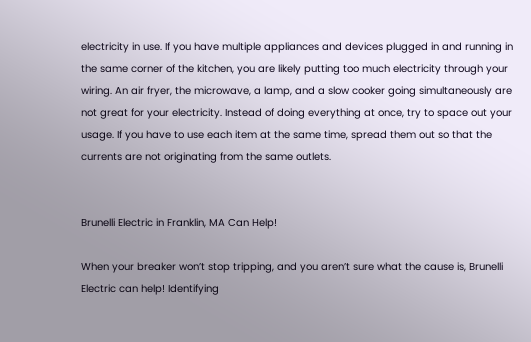electricity in use. If you have multiple appliances and devices plugged in and running in the same corner of the kitchen, you are likely putting too much electricity through your wiring. An air fryer, the microwave, a lamp, and a slow cooker going simultaneously are not great for your electricity. Instead of doing everything at once, try to space out your usage. If you have to use each item at the same time, spread them out so that the currents are not originating from the same outlets.


Brunelli Electric in Franklin, MA Can Help!

When your breaker won’t stop tripping, and you aren’t sure what the cause is, Brunelli Electric can help! Identifying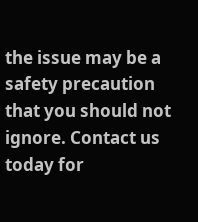the issue may be a safety precaution that you should not ignore. Contact us today for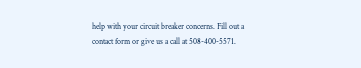help with your circuit breaker concerns. Fill out a contact form or give us a call at 508-400-5571.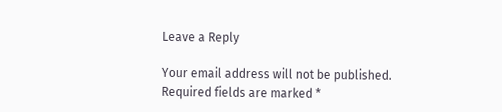Leave a Reply

Your email address will not be published. Required fields are marked *